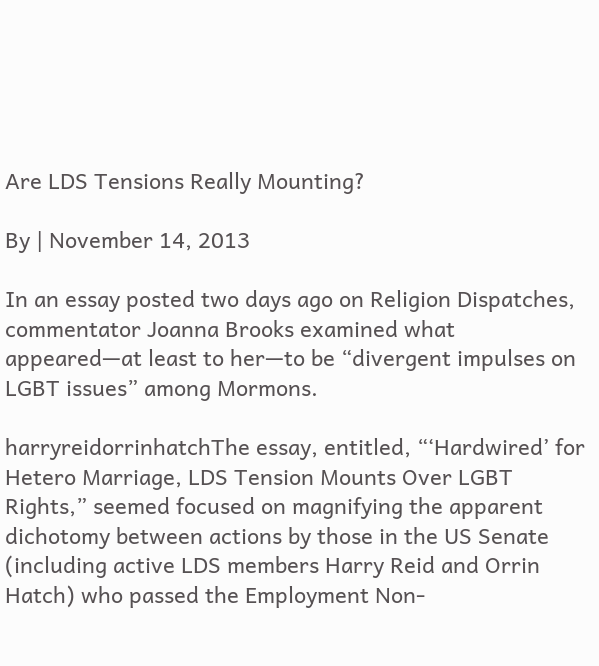Are LDS Tensions Really Mounting?

By | November 14, 2013

In an essay posted two days ago on Religion Dispatches, commentator Joanna Brooks examined what appeared—at least to her—to be “divergent impulses on LGBT issues” among Mormons.

harryreidorrinhatchThe essay, entitled, “‘Hardwired’ for Hetero Marriage, LDS Tension Mounts Over LGBT Rights,” seemed focused on magnifying the apparent dichotomy between actions by those in the US Senate (including active LDS members Harry Reid and Orrin Hatch) who passed the Employment Non-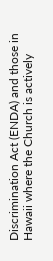Discrimination Act (ENDA) and those in Hawaii where the Church is actively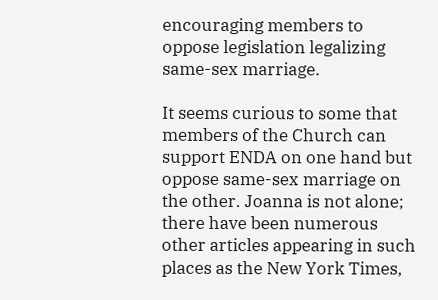encouraging members to oppose legislation legalizing same-sex marriage.

It seems curious to some that members of the Church can support ENDA on one hand but oppose same-sex marriage on the other. Joanna is not alone; there have been numerous other articles appearing in such places as the New York Times,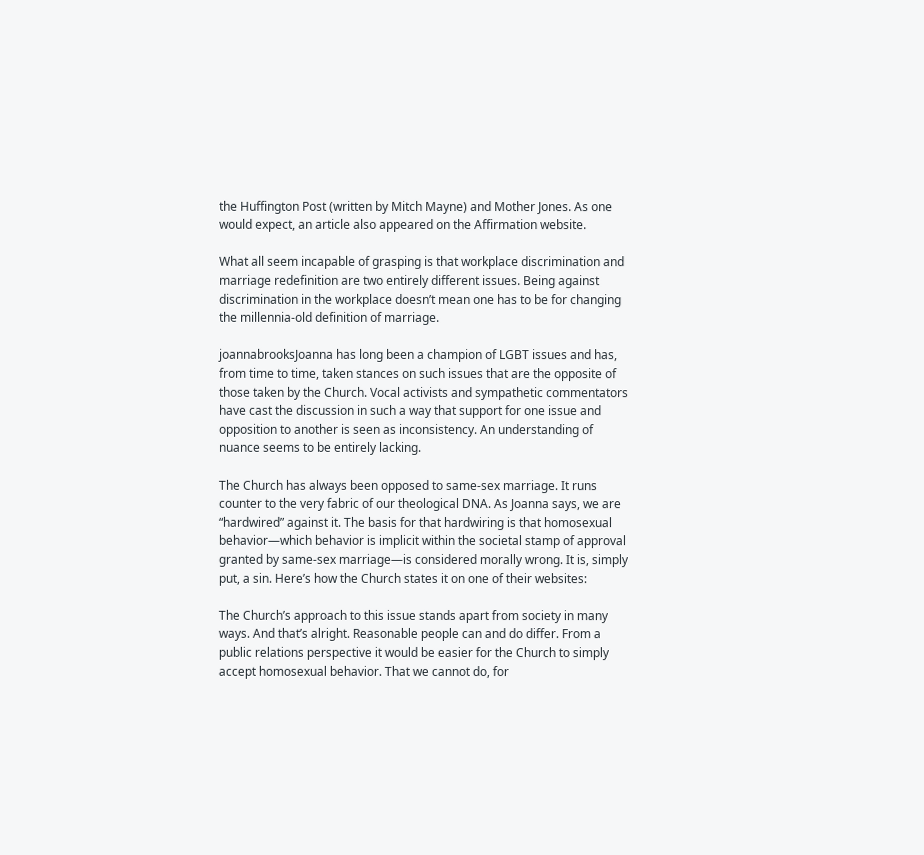the Huffington Post (written by Mitch Mayne) and Mother Jones. As one would expect, an article also appeared on the Affirmation website.

What all seem incapable of grasping is that workplace discrimination and marriage redefinition are two entirely different issues. Being against discrimination in the workplace doesn’t mean one has to be for changing the millennia-old definition of marriage.

joannabrooksJoanna has long been a champion of LGBT issues and has, from time to time, taken stances on such issues that are the opposite of those taken by the Church. Vocal activists and sympathetic commentators have cast the discussion in such a way that support for one issue and opposition to another is seen as inconsistency. An understanding of nuance seems to be entirely lacking.

The Church has always been opposed to same-sex marriage. It runs counter to the very fabric of our theological DNA. As Joanna says, we are “hardwired” against it. The basis for that hardwiring is that homosexual behavior—which behavior is implicit within the societal stamp of approval granted by same-sex marriage—is considered morally wrong. It is, simply put, a sin. Here’s how the Church states it on one of their websites:

The Church’s approach to this issue stands apart from society in many ways. And that’s alright. Reasonable people can and do differ. From a public relations perspective it would be easier for the Church to simply accept homosexual behavior. That we cannot do, for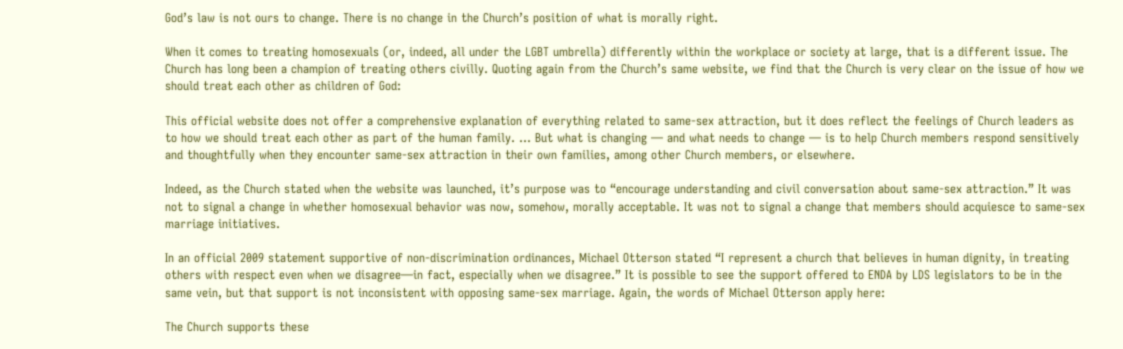God’s law is not ours to change. There is no change in the Church’s position of what is morally right.

When it comes to treating homosexuals (or, indeed, all under the LGBT umbrella) differently within the workplace or society at large, that is a different issue. The Church has long been a champion of treating others civilly. Quoting again from the Church’s same website, we find that the Church is very clear on the issue of how we should treat each other as children of God:

This official website does not offer a comprehensive explanation of everything related to same-sex attraction, but it does reflect the feelings of Church leaders as to how we should treat each other as part of the human family. … But what is changing — and what needs to change — is to help Church members respond sensitively and thoughtfully when they encounter same-sex attraction in their own families, among other Church members, or elsewhere.

Indeed, as the Church stated when the website was launched, it’s purpose was to “encourage understanding and civil conversation about same-sex attraction.” It was not to signal a change in whether homosexual behavior was now, somehow, morally acceptable. It was not to signal a change that members should acquiesce to same-sex marriage initiatives.

In an official 2009 statement supportive of non-discrimination ordinances, Michael Otterson stated “I represent a church that believes in human dignity, in treating others with respect even when we disagree—in fact, especially when we disagree.” It is possible to see the support offered to ENDA by LDS legislators to be in the same vein, but that support is not inconsistent with opposing same-sex marriage. Again, the words of Michael Otterson apply here:

The Church supports these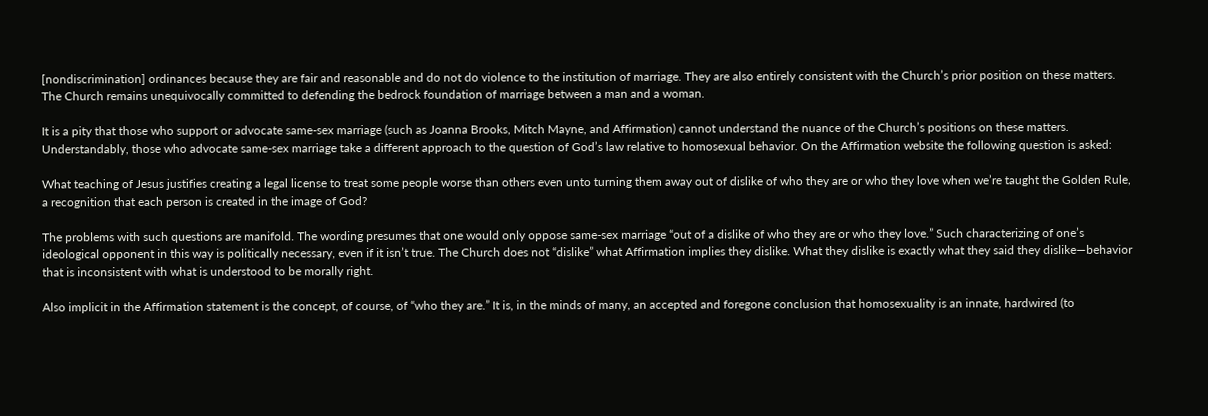[nondiscrimination] ordinances because they are fair and reasonable and do not do violence to the institution of marriage. They are also entirely consistent with the Church’s prior position on these matters. The Church remains unequivocally committed to defending the bedrock foundation of marriage between a man and a woman.

It is a pity that those who support or advocate same-sex marriage (such as Joanna Brooks, Mitch Mayne, and Affirmation) cannot understand the nuance of the Church’s positions on these matters. Understandably, those who advocate same-sex marriage take a different approach to the question of God’s law relative to homosexual behavior. On the Affirmation website the following question is asked:

What teaching of Jesus justifies creating a legal license to treat some people worse than others even unto turning them away out of dislike of who they are or who they love when we’re taught the Golden Rule, a recognition that each person is created in the image of God?

The problems with such questions are manifold. The wording presumes that one would only oppose same-sex marriage “out of a dislike of who they are or who they love.” Such characterizing of one’s ideological opponent in this way is politically necessary, even if it isn’t true. The Church does not “dislike” what Affirmation implies they dislike. What they dislike is exactly what they said they dislike—behavior that is inconsistent with what is understood to be morally right.

Also implicit in the Affirmation statement is the concept, of course, of “who they are.” It is, in the minds of many, an accepted and foregone conclusion that homosexuality is an innate, hardwired (to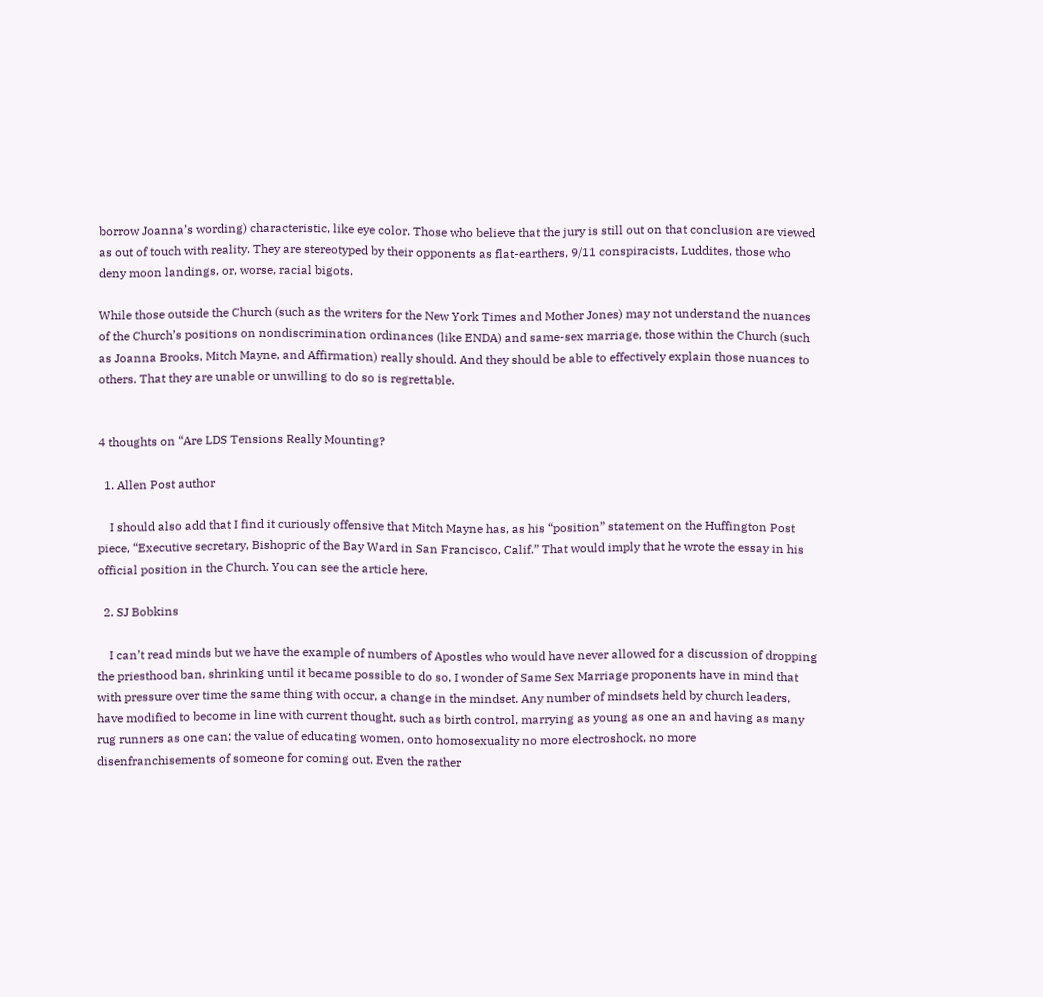borrow Joanna’s wording) characteristic, like eye color. Those who believe that the jury is still out on that conclusion are viewed as out of touch with reality. They are stereotyped by their opponents as flat-earthers, 9/11 conspiracists, Luddites, those who deny moon landings, or, worse, racial bigots.

While those outside the Church (such as the writers for the New York Times and Mother Jones) may not understand the nuances of the Church’s positions on nondiscrimination ordinances (like ENDA) and same-sex marriage, those within the Church (such as Joanna Brooks, Mitch Mayne, and Affirmation) really should. And they should be able to effectively explain those nuances to others. That they are unable or unwilling to do so is regrettable.


4 thoughts on “Are LDS Tensions Really Mounting?

  1. Allen Post author

    I should also add that I find it curiously offensive that Mitch Mayne has, as his “position” statement on the Huffington Post piece, “Executive secretary, Bishopric of the Bay Ward in San Francisco, Calif.” That would imply that he wrote the essay in his official position in the Church. You can see the article here.

  2. SJ Bobkins

    I can’t read minds but we have the example of numbers of Apostles who would have never allowed for a discussion of dropping the priesthood ban, shrinking until it became possible to do so, I wonder of Same Sex Marriage proponents have in mind that with pressure over time the same thing with occur, a change in the mindset. Any number of mindsets held by church leaders, have modified to become in line with current thought, such as birth control, marrying as young as one an and having as many rug runners as one can; the value of educating women, onto homosexuality no more electroshock, no more disenfranchisements of someone for coming out. Even the rather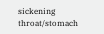sickening throat/stomach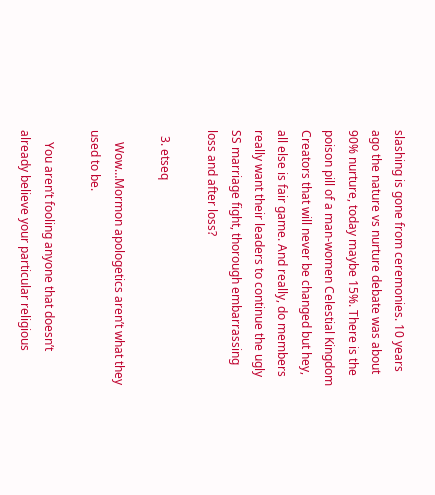slashing is gone from ceremonies. 10 years ago the nature vs nurture debate was about 90% nurture, today maybe 15%. There is the poison pill of a man-women Celestial Kingdom Creators that will never be changed but hey, all else is fair game. And really, do members really want their leaders to continue the ugly SS marriage fight, thorough embarrassing loss and after loss?

  3. etseq

    Wow…Mormon apologetics aren’t what they used to be.

    You aren’t fooling anyone that doesn’t already believe your particular religious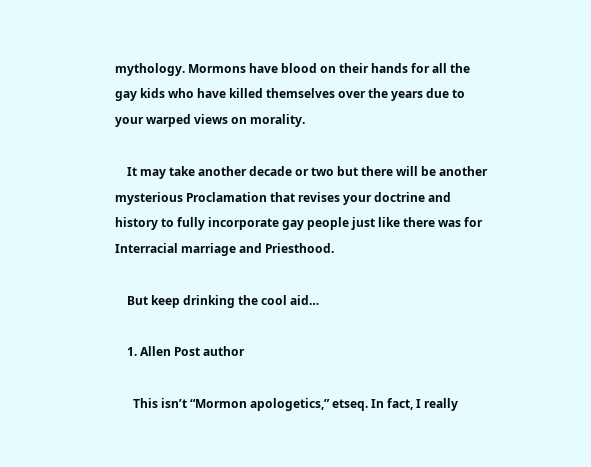mythology. Mormons have blood on their hands for all the gay kids who have killed themselves over the years due to your warped views on morality.

    It may take another decade or two but there will be another mysterious Proclamation that revises your doctrine and history to fully incorporate gay people just like there was for Interracial marriage and Priesthood.

    But keep drinking the cool aid…

    1. Allen Post author

      This isn’t “Mormon apologetics,” etseq. In fact, I really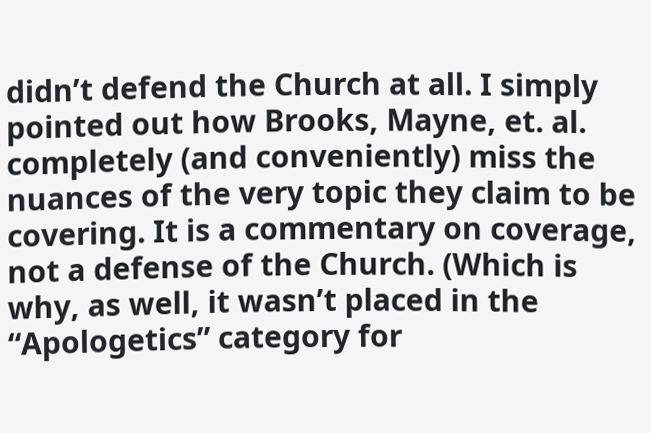didn’t defend the Church at all. I simply pointed out how Brooks, Mayne, et. al. completely (and conveniently) miss the nuances of the very topic they claim to be covering. It is a commentary on coverage, not a defense of the Church. (Which is why, as well, it wasn’t placed in the “Apologetics” category for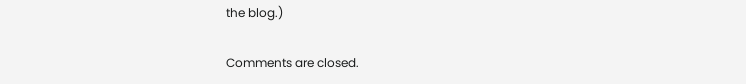the blog.)

Comments are closed.